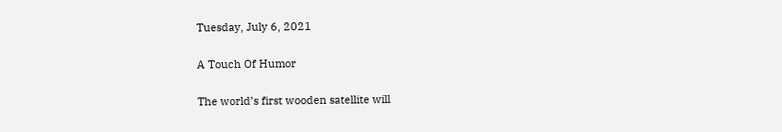Tuesday, July 6, 2021

A Touch Of Humor

The world’s first wooden satellite will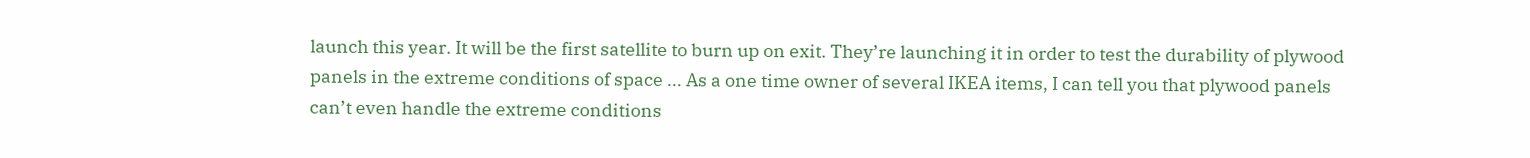launch this year. It will be the first satellite to burn up on exit. They’re launching it in order to test the durability of plywood panels in the extreme conditions of space ... As a one time owner of several IKEA items, I can tell you that plywood panels can’t even handle the extreme conditions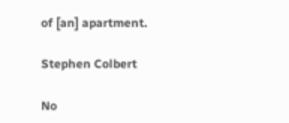of [an] apartment.

Stephen Colbert

No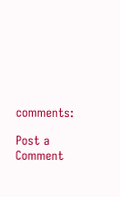comments:

Post a Comment